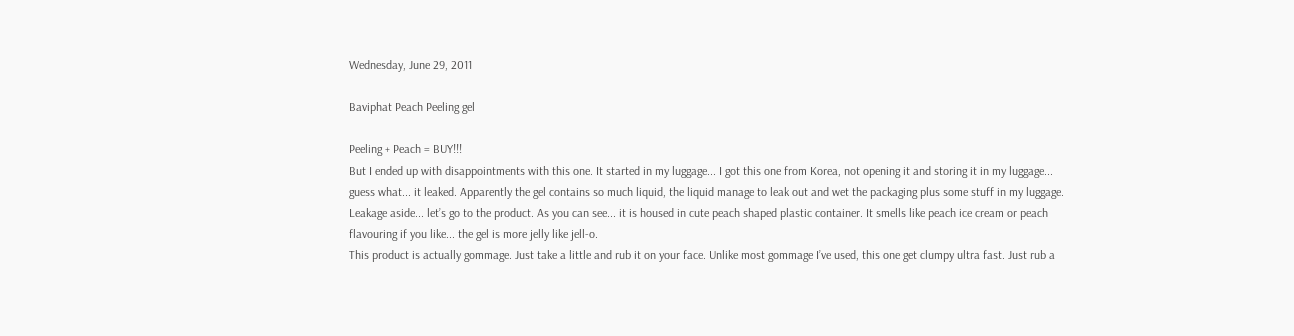Wednesday, June 29, 2011

Baviphat Peach Peeling gel

Peeling + Peach = BUY!!!
But I ended up with disappointments with this one. It started in my luggage... I got this one from Korea, not opening it and storing it in my luggage... guess what... it leaked. Apparently the gel contains so much liquid, the liquid manage to leak out and wet the packaging plus some stuff in my luggage.
Leakage aside... let’s go to the product. As you can see... it is housed in cute peach shaped plastic container. It smells like peach ice cream or peach flavouring if you like... the gel is more jelly like jell-o.
This product is actually gommage. Just take a little and rub it on your face. Unlike most gommage I’ve used, this one get clumpy ultra fast. Just rub a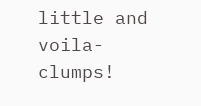little and voila-clumps!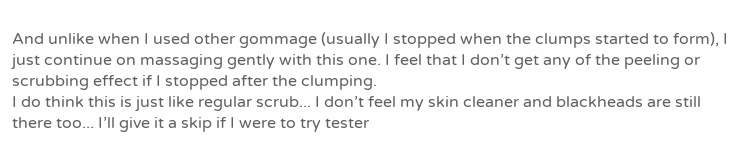And unlike when I used other gommage (usually I stopped when the clumps started to form), I just continue on massaging gently with this one. I feel that I don’t get any of the peeling or scrubbing effect if I stopped after the clumping.
I do think this is just like regular scrub... I don’t feel my skin cleaner and blackheads are still there too... I’ll give it a skip if I were to try tester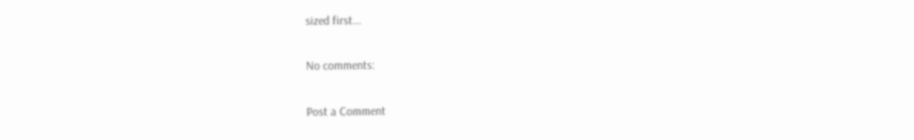sized first...

No comments:

Post a Comment